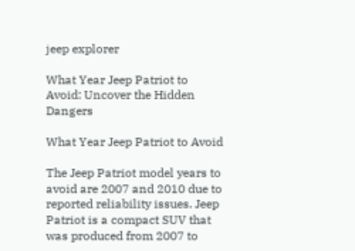jeep explorer

What Year Jeep Patriot to Avoid: Uncover the Hidden Dangers

What Year Jeep Patriot to Avoid

The Jeep Patriot model years to avoid are 2007 and 2010 due to reported reliability issues. Jeep Patriot is a compact SUV that was produced from 2007 to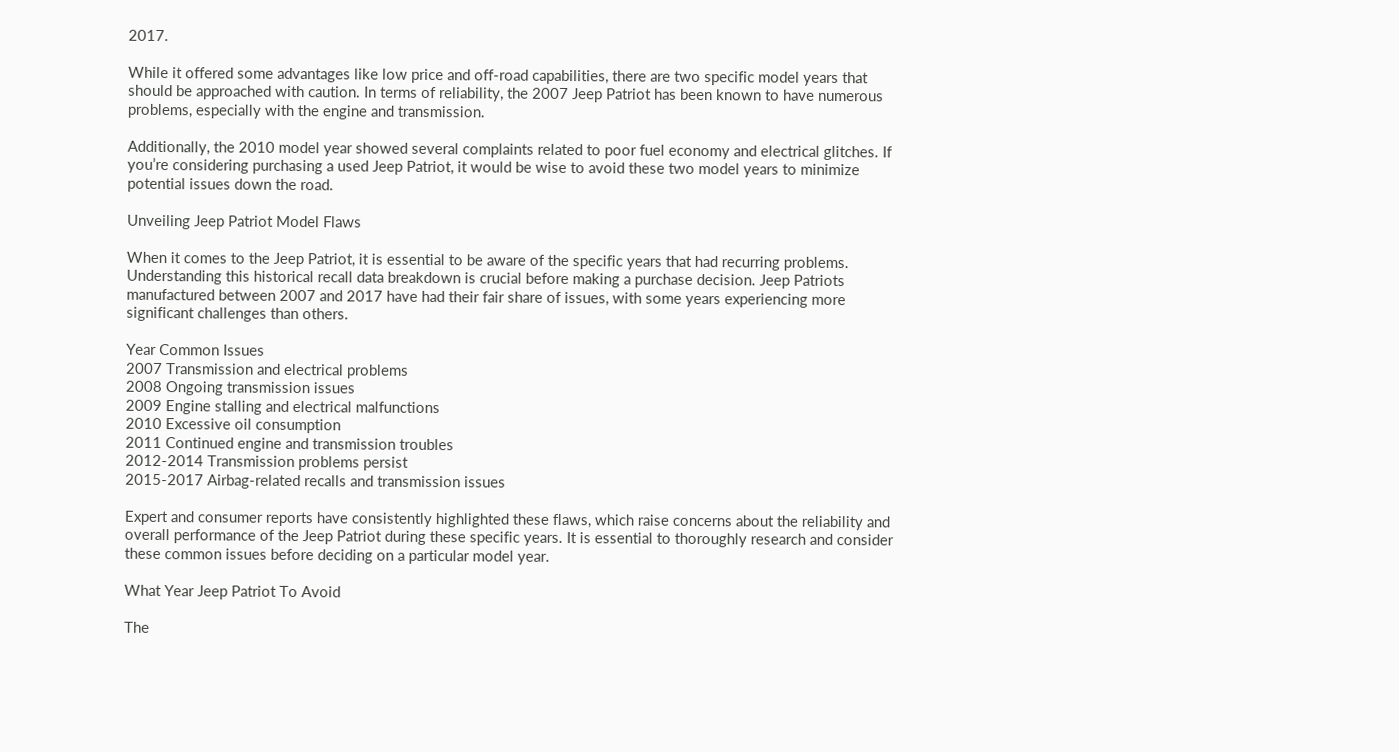2017.

While it offered some advantages like low price and off-road capabilities, there are two specific model years that should be approached with caution. In terms of reliability, the 2007 Jeep Patriot has been known to have numerous problems, especially with the engine and transmission.

Additionally, the 2010 model year showed several complaints related to poor fuel economy and electrical glitches. If you’re considering purchasing a used Jeep Patriot, it would be wise to avoid these two model years to minimize potential issues down the road.

Unveiling Jeep Patriot Model Flaws

When it comes to the Jeep Patriot, it is essential to be aware of the specific years that had recurring problems. Understanding this historical recall data breakdown is crucial before making a purchase decision. Jeep Patriots manufactured between 2007 and 2017 have had their fair share of issues, with some years experiencing more significant challenges than others.

Year Common Issues
2007 Transmission and electrical problems
2008 Ongoing transmission issues
2009 Engine stalling and electrical malfunctions
2010 Excessive oil consumption
2011 Continued engine and transmission troubles
2012-2014 Transmission problems persist
2015-2017 Airbag-related recalls and transmission issues

Expert and consumer reports have consistently highlighted these flaws, which raise concerns about the reliability and overall performance of the Jeep Patriot during these specific years. It is essential to thoroughly research and consider these common issues before deciding on a particular model year.

What Year Jeep Patriot To Avoid

The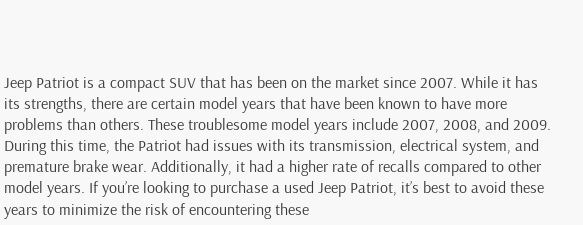Jeep Patriot is a compact SUV that has been on the market since 2007. While it has its strengths, there are certain model years that have been known to have more problems than others. These troublesome model years include 2007, 2008, and 2009. During this time, the Patriot had issues with its transmission, electrical system, and premature brake wear. Additionally, it had a higher rate of recalls compared to other model years. If you’re looking to purchase a used Jeep Patriot, it’s best to avoid these years to minimize the risk of encountering these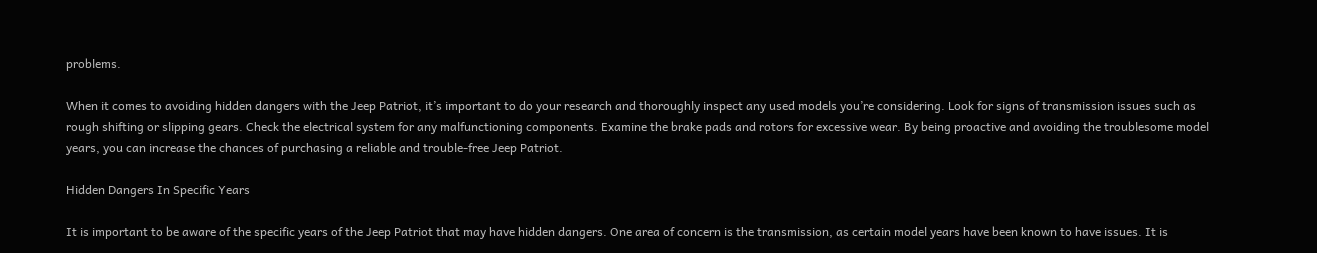problems.

When it comes to avoiding hidden dangers with the Jeep Patriot, it’s important to do your research and thoroughly inspect any used models you’re considering. Look for signs of transmission issues such as rough shifting or slipping gears. Check the electrical system for any malfunctioning components. Examine the brake pads and rotors for excessive wear. By being proactive and avoiding the troublesome model years, you can increase the chances of purchasing a reliable and trouble-free Jeep Patriot.

Hidden Dangers In Specific Years

It is important to be aware of the specific years of the Jeep Patriot that may have hidden dangers. One area of concern is the transmission, as certain model years have been known to have issues. It is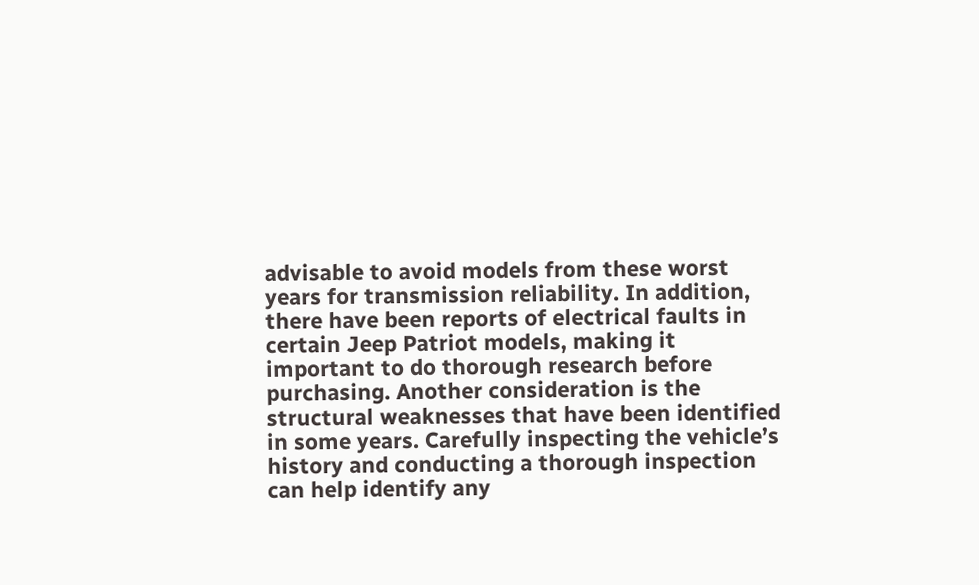advisable to avoid models from these worst years for transmission reliability. In addition, there have been reports of electrical faults in certain Jeep Patriot models, making it important to do thorough research before purchasing. Another consideration is the structural weaknesses that have been identified in some years. Carefully inspecting the vehicle’s history and conducting a thorough inspection can help identify any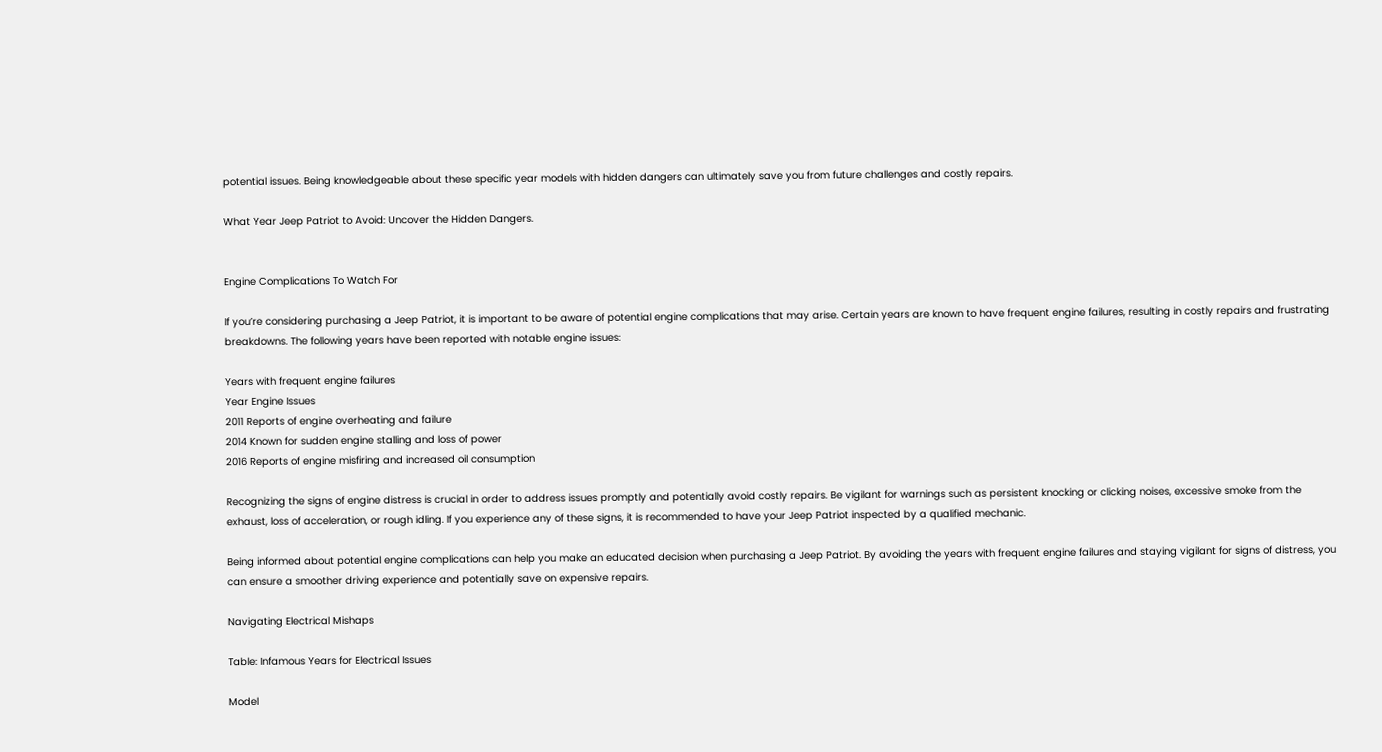potential issues. Being knowledgeable about these specific year models with hidden dangers can ultimately save you from future challenges and costly repairs.

What Year Jeep Patriot to Avoid: Uncover the Hidden Dangers.


Engine Complications To Watch For

If you’re considering purchasing a Jeep Patriot, it is important to be aware of potential engine complications that may arise. Certain years are known to have frequent engine failures, resulting in costly repairs and frustrating breakdowns. The following years have been reported with notable engine issues:

Years with frequent engine failures
Year Engine Issues
2011 Reports of engine overheating and failure
2014 Known for sudden engine stalling and loss of power
2016 Reports of engine misfiring and increased oil consumption

Recognizing the signs of engine distress is crucial in order to address issues promptly and potentially avoid costly repairs. Be vigilant for warnings such as persistent knocking or clicking noises, excessive smoke from the exhaust, loss of acceleration, or rough idling. If you experience any of these signs, it is recommended to have your Jeep Patriot inspected by a qualified mechanic.

Being informed about potential engine complications can help you make an educated decision when purchasing a Jeep Patriot. By avoiding the years with frequent engine failures and staying vigilant for signs of distress, you can ensure a smoother driving experience and potentially save on expensive repairs.

Navigating Electrical Mishaps

Table: Infamous Years for Electrical Issues

Model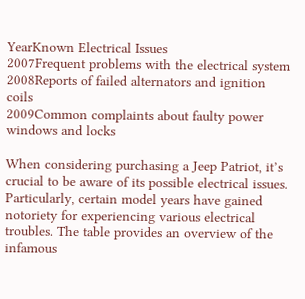YearKnown Electrical Issues
2007Frequent problems with the electrical system
2008Reports of failed alternators and ignition coils
2009Common complaints about faulty power windows and locks

When considering purchasing a Jeep Patriot, it’s crucial to be aware of its possible electrical issues. Particularly, certain model years have gained notoriety for experiencing various electrical troubles. The table provides an overview of the infamous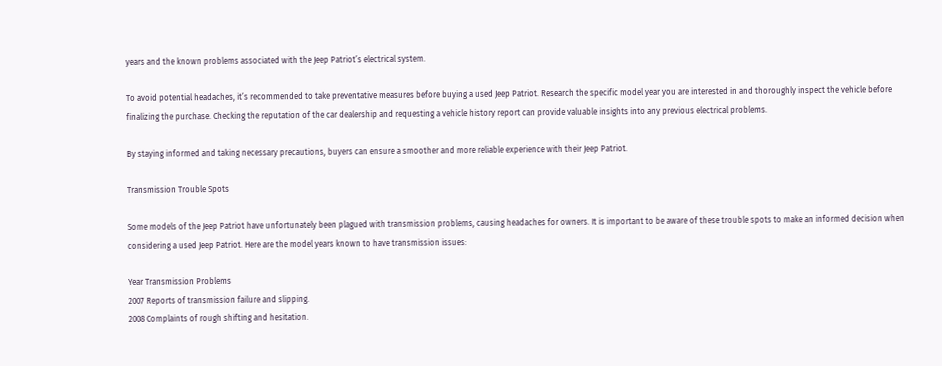years and the known problems associated with the Jeep Patriot’s electrical system.

To avoid potential headaches, it’s recommended to take preventative measures before buying a used Jeep Patriot. Research the specific model year you are interested in and thoroughly inspect the vehicle before finalizing the purchase. Checking the reputation of the car dealership and requesting a vehicle history report can provide valuable insights into any previous electrical problems.

By staying informed and taking necessary precautions, buyers can ensure a smoother and more reliable experience with their Jeep Patriot.

Transmission Trouble Spots

Some models of the Jeep Patriot have unfortunately been plagued with transmission problems, causing headaches for owners. It is important to be aware of these trouble spots to make an informed decision when considering a used Jeep Patriot. Here are the model years known to have transmission issues:

Year Transmission Problems
2007 Reports of transmission failure and slipping.
2008 Complaints of rough shifting and hesitation.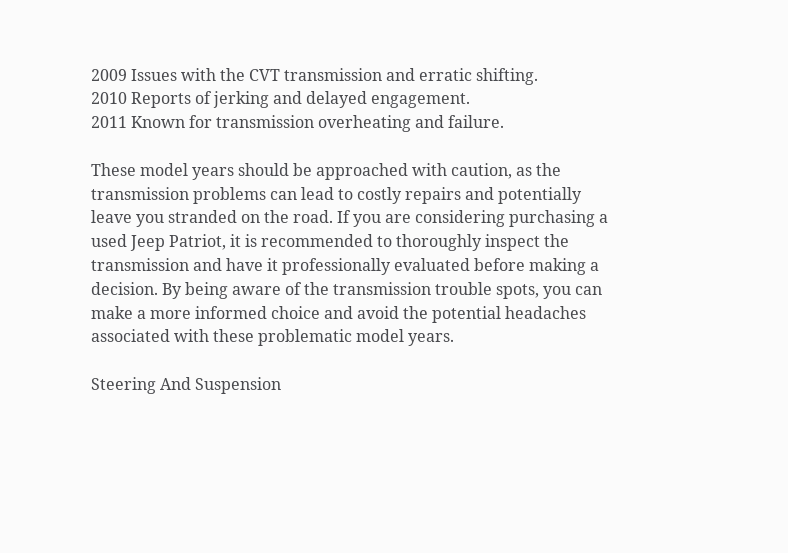2009 Issues with the CVT transmission and erratic shifting.
2010 Reports of jerking and delayed engagement.
2011 Known for transmission overheating and failure.

These model years should be approached with caution, as the transmission problems can lead to costly repairs and potentially leave you stranded on the road. If you are considering purchasing a used Jeep Patriot, it is recommended to thoroughly inspect the transmission and have it professionally evaluated before making a decision. By being aware of the transmission trouble spots, you can make a more informed choice and avoid the potential headaches associated with these problematic model years.

Steering And Suspension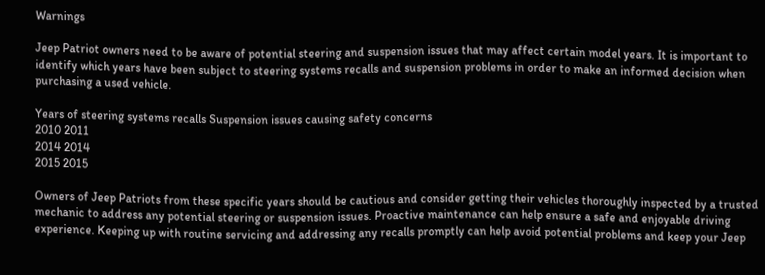Warnings

Jeep Patriot owners need to be aware of potential steering and suspension issues that may affect certain model years. It is important to identify which years have been subject to steering systems recalls and suspension problems in order to make an informed decision when purchasing a used vehicle.

Years of steering systems recalls Suspension issues causing safety concerns
2010 2011
2014 2014
2015 2015

Owners of Jeep Patriots from these specific years should be cautious and consider getting their vehicles thoroughly inspected by a trusted mechanic to address any potential steering or suspension issues. Proactive maintenance can help ensure a safe and enjoyable driving experience. Keeping up with routine servicing and addressing any recalls promptly can help avoid potential problems and keep your Jeep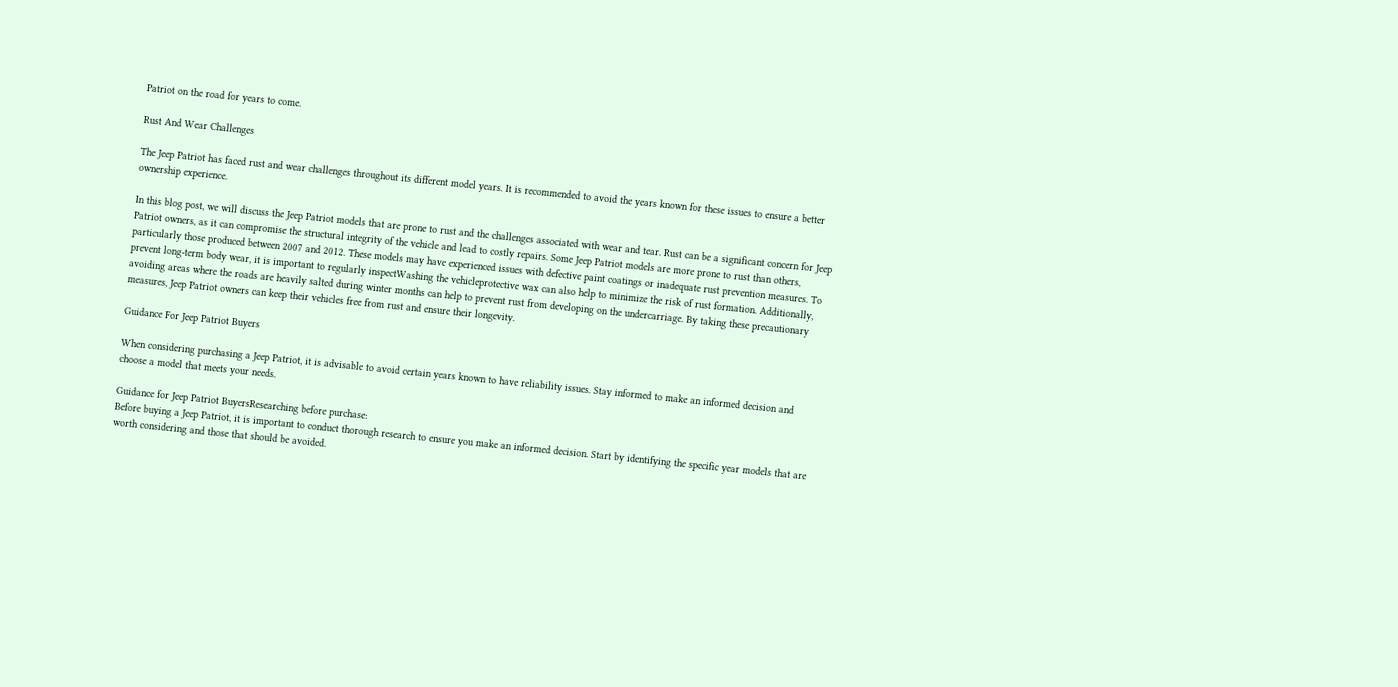Patriot on the road for years to come.

Rust And Wear Challenges

The Jeep Patriot has faced rust and wear challenges throughout its different model years. It is recommended to avoid the years known for these issues to ensure a better ownership experience.

In this blog post, we will discuss the Jeep Patriot models that are prone to rust and the challenges associated with wear and tear. Rust can be a significant concern for Jeep Patriot owners, as it can compromise the structural integrity of the vehicle and lead to costly repairs. Some Jeep Patriot models are more prone to rust than others, particularly those produced between 2007 and 2012. These models may have experienced issues with defective paint coatings or inadequate rust prevention measures. To prevent long-term body wear, it is important to regularly inspectWashing the vehicleprotective wax can also help to minimize the risk of rust formation. Additionally, avoiding areas where the roads are heavily salted during winter months can help to prevent rust from developing on the undercarriage. By taking these precautionary measures, Jeep Patriot owners can keep their vehicles free from rust and ensure their longevity.

Guidance For Jeep Patriot Buyers

When considering purchasing a Jeep Patriot, it is advisable to avoid certain years known to have reliability issues. Stay informed to make an informed decision and choose a model that meets your needs.

Guidance for Jeep Patriot BuyersResearching before purchase:
Before buying a Jeep Patriot, it is important to conduct thorough research to ensure you make an informed decision. Start by identifying the specific year models that are worth considering and those that should be avoided.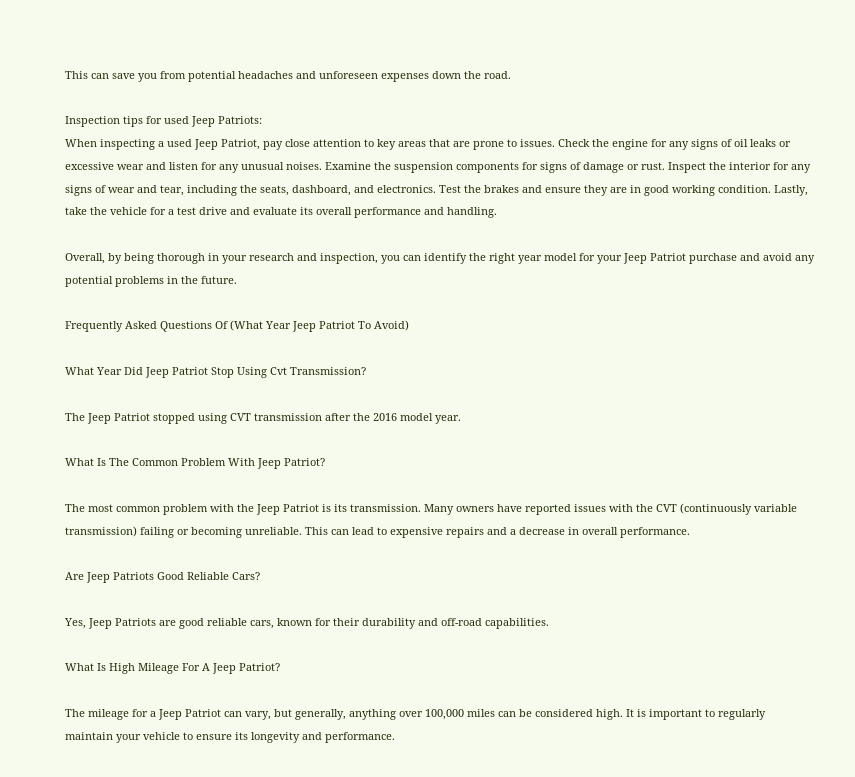This can save you from potential headaches and unforeseen expenses down the road.

Inspection tips for used Jeep Patriots:
When inspecting a used Jeep Patriot, pay close attention to key areas that are prone to issues. Check the engine for any signs of oil leaks or excessive wear and listen for any unusual noises. Examine the suspension components for signs of damage or rust. Inspect the interior for any signs of wear and tear, including the seats, dashboard, and electronics. Test the brakes and ensure they are in good working condition. Lastly, take the vehicle for a test drive and evaluate its overall performance and handling.

Overall, by being thorough in your research and inspection, you can identify the right year model for your Jeep Patriot purchase and avoid any potential problems in the future.

Frequently Asked Questions Of (What Year Jeep Patriot To Avoid)

What Year Did Jeep Patriot Stop Using Cvt Transmission?

The Jeep Patriot stopped using CVT transmission after the 2016 model year.

What Is The Common Problem With Jeep Patriot?

The most common problem with the Jeep Patriot is its transmission. Many owners have reported issues with the CVT (continuously variable transmission) failing or becoming unreliable. This can lead to expensive repairs and a decrease in overall performance.

Are Jeep Patriots Good Reliable Cars?

Yes, Jeep Patriots are good reliable cars, known for their durability and off-road capabilities.

What Is High Mileage For A Jeep Patriot?

The mileage for a Jeep Patriot can vary, but generally, anything over 100,000 miles can be considered high. It is important to regularly maintain your vehicle to ensure its longevity and performance.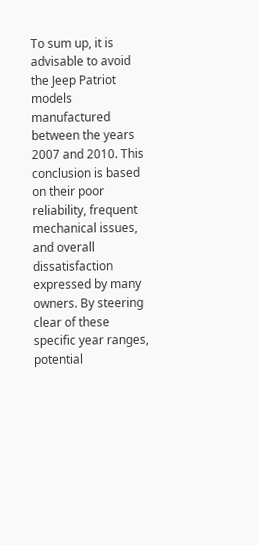To sum up, it is advisable to avoid the Jeep Patriot models manufactured between the years 2007 and 2010. This conclusion is based on their poor reliability, frequent mechanical issues, and overall dissatisfaction expressed by many owners. By steering clear of these specific year ranges, potential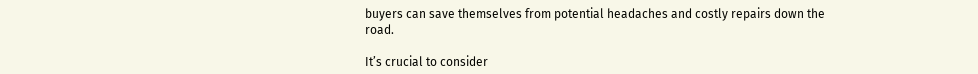buyers can save themselves from potential headaches and costly repairs down the road.

It’s crucial to consider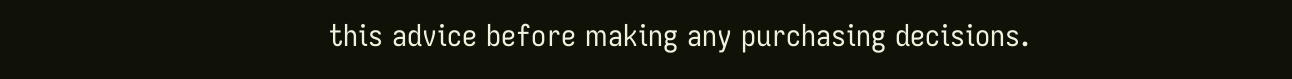this advice before making any purchasing decisions.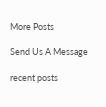More Posts

Send Us A Message

recent posts